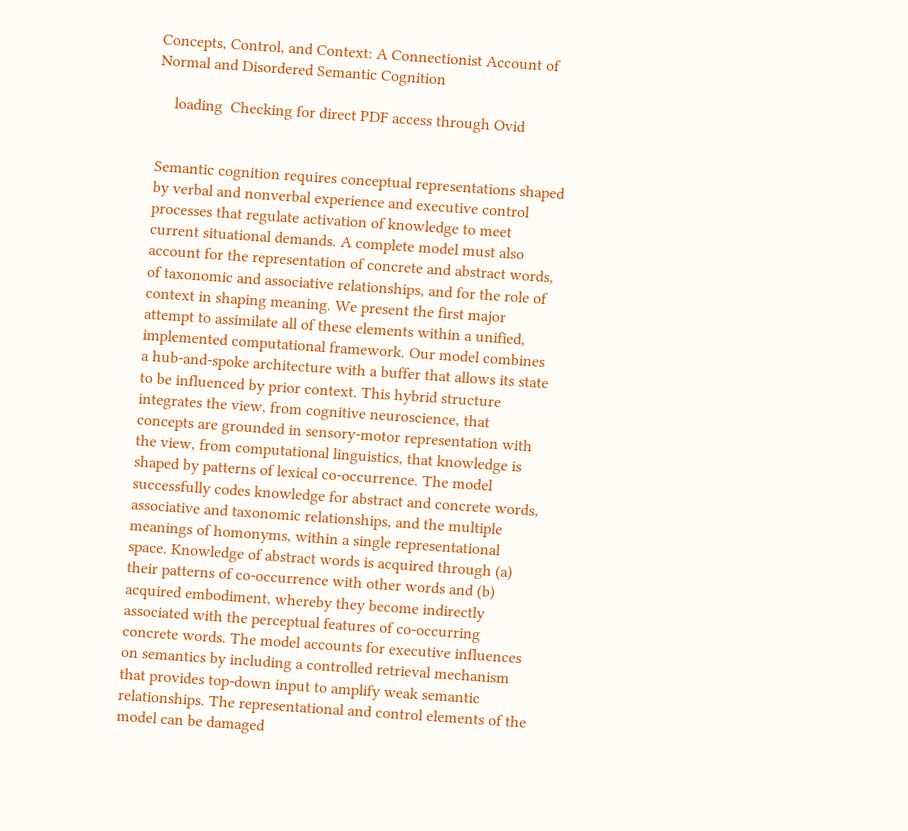Concepts, Control, and Context: A Connectionist Account of Normal and Disordered Semantic Cognition

    loading  Checking for direct PDF access through Ovid


Semantic cognition requires conceptual representations shaped by verbal and nonverbal experience and executive control processes that regulate activation of knowledge to meet current situational demands. A complete model must also account for the representation of concrete and abstract words, of taxonomic and associative relationships, and for the role of context in shaping meaning. We present the first major attempt to assimilate all of these elements within a unified, implemented computational framework. Our model combines a hub-and-spoke architecture with a buffer that allows its state to be influenced by prior context. This hybrid structure integrates the view, from cognitive neuroscience, that concepts are grounded in sensory-motor representation with the view, from computational linguistics, that knowledge is shaped by patterns of lexical co-occurrence. The model successfully codes knowledge for abstract and concrete words, associative and taxonomic relationships, and the multiple meanings of homonyms, within a single representational space. Knowledge of abstract words is acquired through (a) their patterns of co-occurrence with other words and (b) acquired embodiment, whereby they become indirectly associated with the perceptual features of co-occurring concrete words. The model accounts for executive influences on semantics by including a controlled retrieval mechanism that provides top-down input to amplify weak semantic relationships. The representational and control elements of the model can be damaged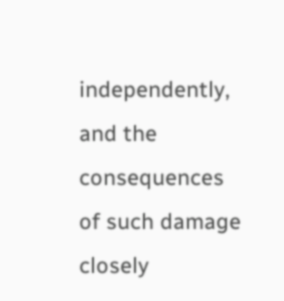independently, and the consequences of such damage closely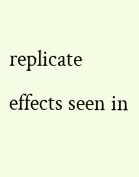replicate effects seen in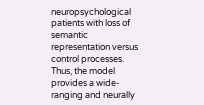neuropsychological patients with loss of semantic representation versus control processes. Thus, the model provides a wide-ranging and neurally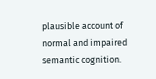plausible account of normal and impaired semantic cognition.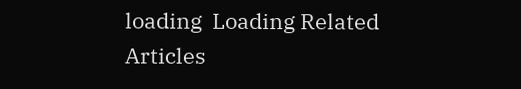loading  Loading Related Articles